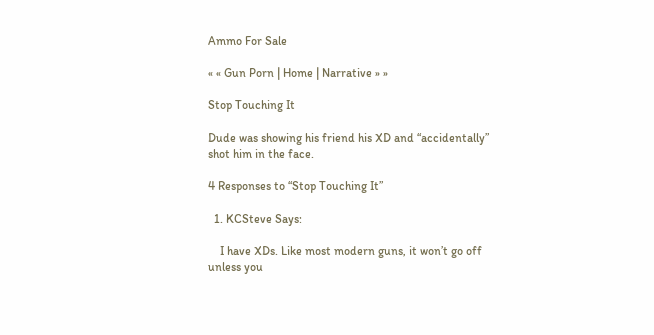Ammo For Sale

« « Gun Porn | Home | Narrative » »

Stop Touching It

Dude was showing his friend his XD and “accidentally” shot him in the face.

4 Responses to “Stop Touching It”

  1. KCSteve Says:

    I have XDs. Like most modern guns, it won’t go off unless you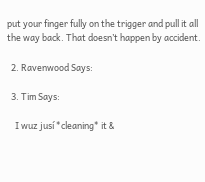put your finger fully on the trigger and pull it all the way back. That doesn’t happen by accident.

  2. Ravenwood Says:

  3. Tim Says:

    I wuz jusí *cleaning* it &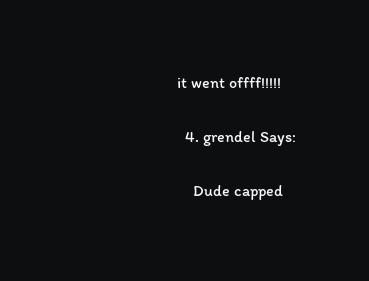it went offff!!!!!

  4. grendel Says:

    Dude capped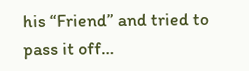his “Friend” and tried to pass it off…